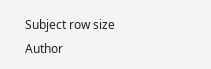Subject row size
Author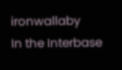ironwallaby
In the Interbase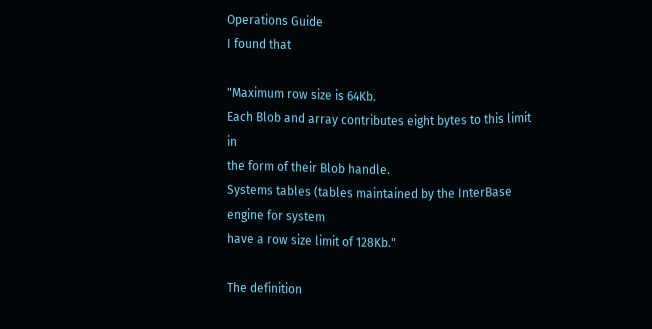Operations Guide
I found that

"Maximum row size is 64Kb.
Each Blob and array contributes eight bytes to this limit in
the form of their Blob handle.
Systems tables (tables maintained by the InterBase engine for system
have a row size limit of 128Kb."

The definition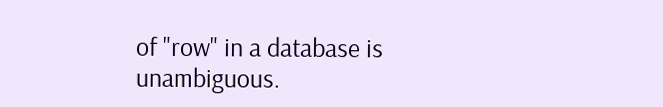of "row" in a database is unambiguous.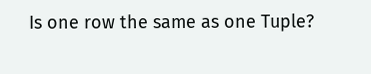Is one row the same as one Tuple?